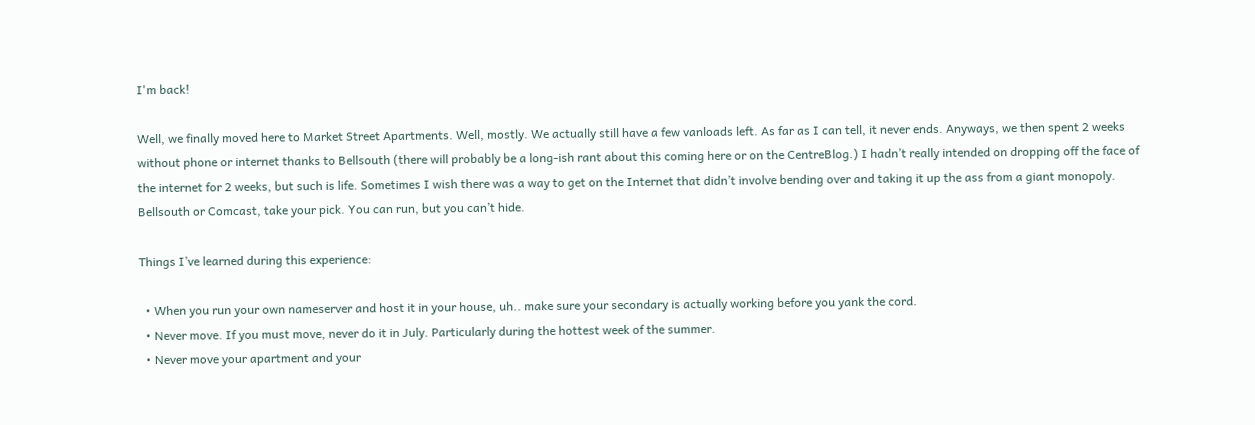I'm back!

Well, we finally moved here to Market Street Apartments. Well, mostly. We actually still have a few vanloads left. As far as I can tell, it never ends. Anyways, we then spent 2 weeks without phone or internet thanks to Bellsouth (there will probably be a long-ish rant about this coming here or on the CentreBlog.) I hadn’t really intended on dropping off the face of the internet for 2 weeks, but such is life. Sometimes I wish there was a way to get on the Internet that didn’t involve bending over and taking it up the ass from a giant monopoly. Bellsouth or Comcast, take your pick. You can run, but you can’t hide.

Things I’ve learned during this experience:

  • When you run your own nameserver and host it in your house, uh.. make sure your secondary is actually working before you yank the cord.
  • Never move. If you must move, never do it in July. Particularly during the hottest week of the summer.
  • Never move your apartment and your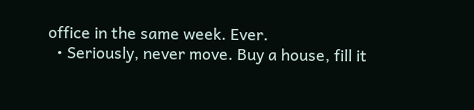office in the same week. Ever.
  • Seriously, never move. Buy a house, fill it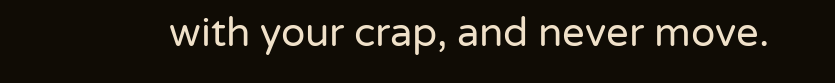with your crap, and never move.